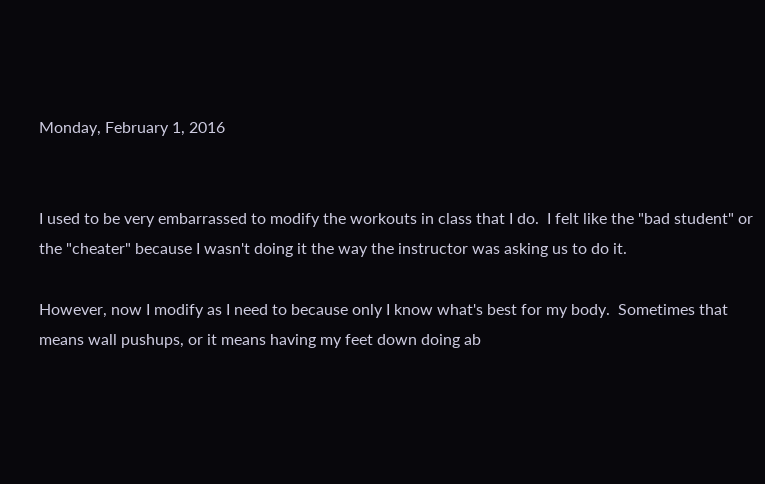Monday, February 1, 2016


I used to be very embarrassed to modify the workouts in class that I do.  I felt like the "bad student" or the "cheater" because I wasn't doing it the way the instructor was asking us to do it.

However, now I modify as I need to because only I know what's best for my body.  Sometimes that means wall pushups, or it means having my feet down doing ab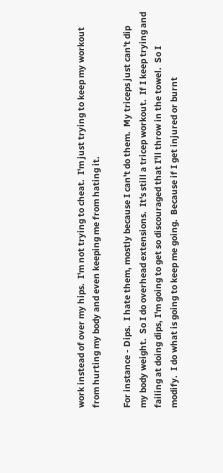work instead of over my hips.  I'm not trying to cheat.  I'm just trying to keep my workout from hurting my body and even keeping me from hating it.

For instance - Dips.  I hate them, mostly because I can't do them.  My triceps just can't dip my body weight.  So I do overhead extensions.  It's still a tricep workout.  If I keep trying and failing at doing dips, I'm going to get so discouraged that I'll throw in the towel.  So I modify.  I do what is going to keep me going.  Because if I get injured or burnt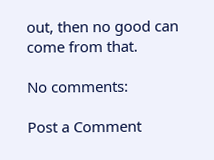out, then no good can come from that.

No comments:

Post a Comment